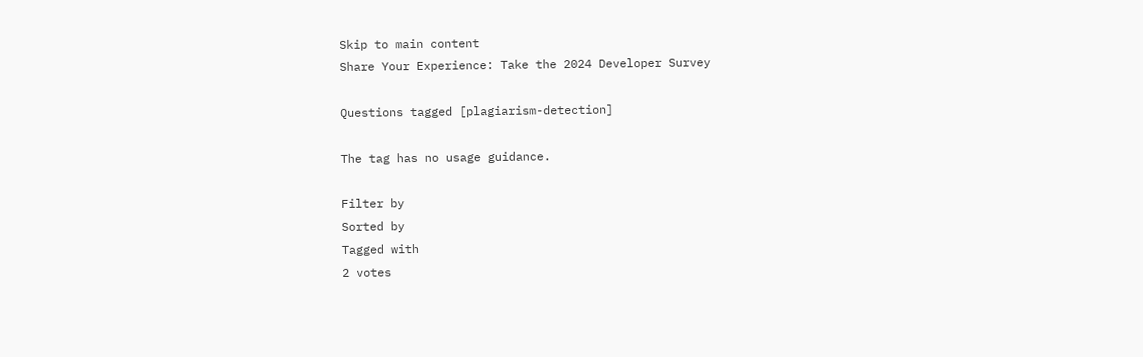Skip to main content
Share Your Experience: Take the 2024 Developer Survey

Questions tagged [plagiarism-detection]

The tag has no usage guidance.

Filter by
Sorted by
Tagged with
2 votes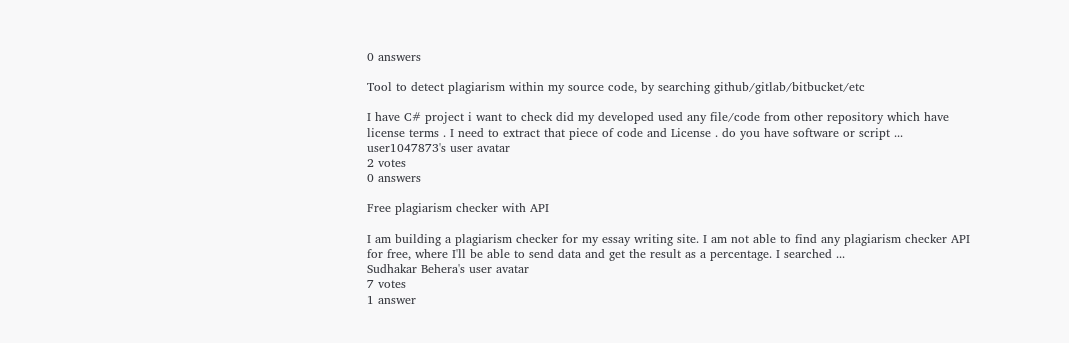0 answers

Tool to detect plagiarism within my source code, by searching github/gitlab/bitbucket/etc

I have C# project i want to check did my developed used any file/code from other repository which have license terms . I need to extract that piece of code and License . do you have software or script ...
user1047873's user avatar
2 votes
0 answers

Free plagiarism checker with API

I am building a plagiarism checker for my essay writing site. I am not able to find any plagiarism checker API for free, where I'll be able to send data and get the result as a percentage. I searched ...
Sudhakar Behera's user avatar
7 votes
1 answer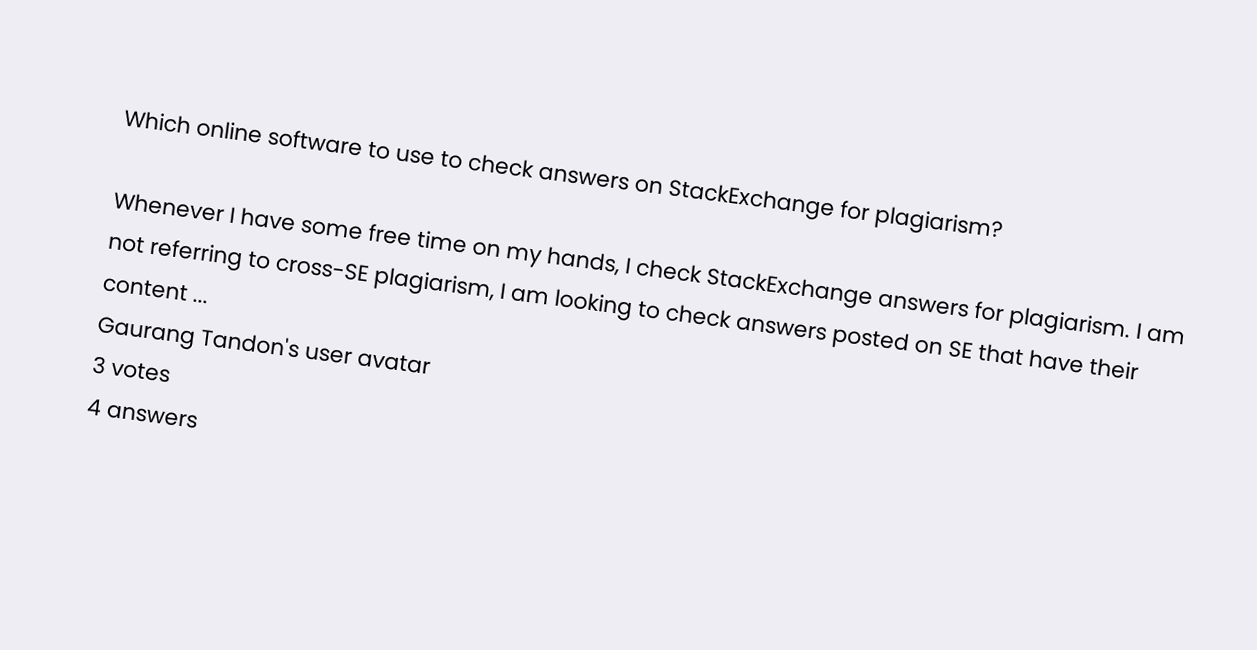Which online software to use to check answers on StackExchange for plagiarism?

Whenever I have some free time on my hands, I check StackExchange answers for plagiarism. I am not referring to cross-SE plagiarism, I am looking to check answers posted on SE that have their content ...
Gaurang Tandon's user avatar
3 votes
4 answers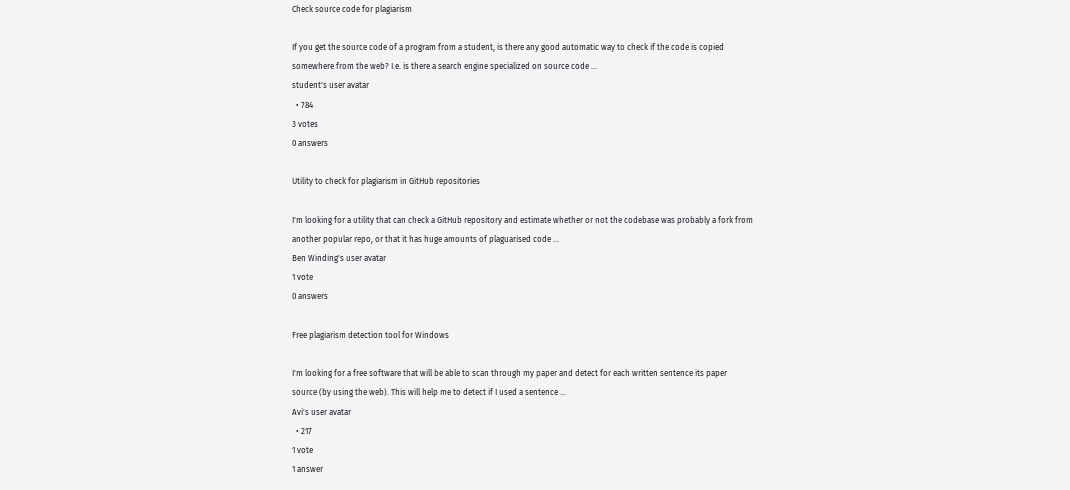Check source code for plagiarism

If you get the source code of a program from a student, is there any good automatic way to check if the code is copied somewhere from the web? I.e. is there a search engine specialized on source code ...
student's user avatar
  • 784
3 votes
0 answers

Utility to check for plagiarism in GitHub repositories

I'm looking for a utility that can check a GitHub repository and estimate whether or not the codebase was probably a fork from another popular repo, or that it has huge amounts of plaguarised code ...
Ben Winding's user avatar
1 vote
0 answers

Free plagiarism detection tool for Windows

I'm looking for a free software that will be able to scan through my paper and detect for each written sentence its paper source (by using the web). This will help me to detect if I used a sentence ...
Avi's user avatar
  • 217
1 vote
1 answer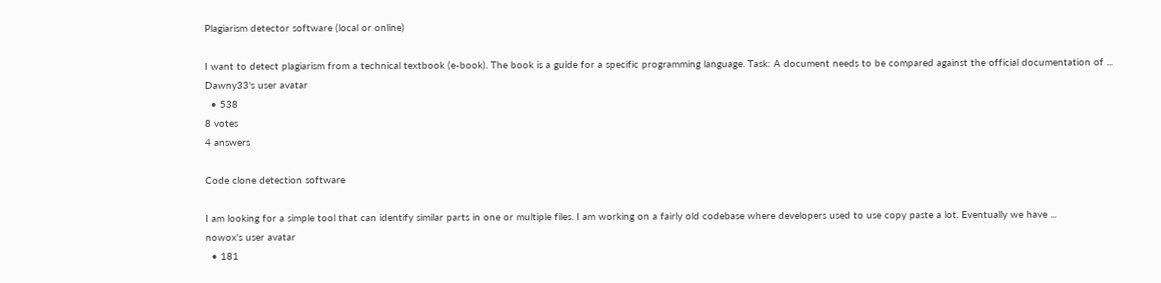Plagiarism detector software (local or online)

I want to detect plagiarism from a technical textbook (e-book). The book is a guide for a specific programming language. Task: A document needs to be compared against the official documentation of ...
Dawny33's user avatar
  • 538
8 votes
4 answers

Code clone detection software

I am looking for a simple tool that can identify similar parts in one or multiple files. I am working on a fairly old codebase where developers used to use copy paste a lot. Eventually we have ...
nowox's user avatar
  • 181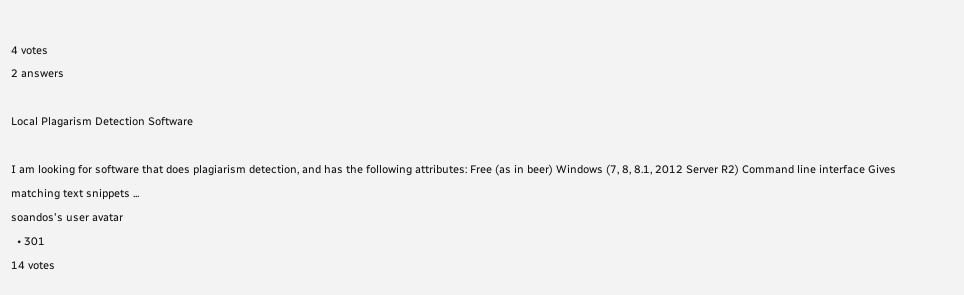4 votes
2 answers

Local Plagarism Detection Software

I am looking for software that does plagiarism detection, and has the following attributes: Free (as in beer) Windows (7, 8, 8.1, 2012 Server R2) Command line interface Gives matching text snippets ...
soandos's user avatar
  • 301
14 votes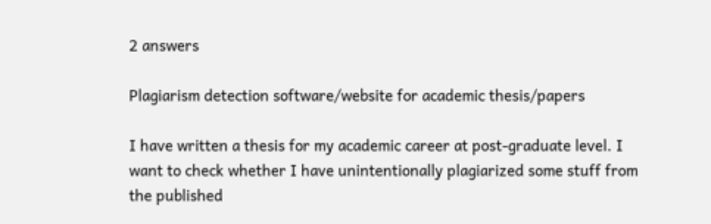2 answers

Plagiarism detection software/website for academic thesis/papers

I have written a thesis for my academic career at post-graduate level. I want to check whether I have unintentionally plagiarized some stuff from the published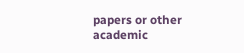papers or other academic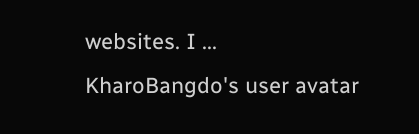websites. I ...
KharoBangdo's user avatar